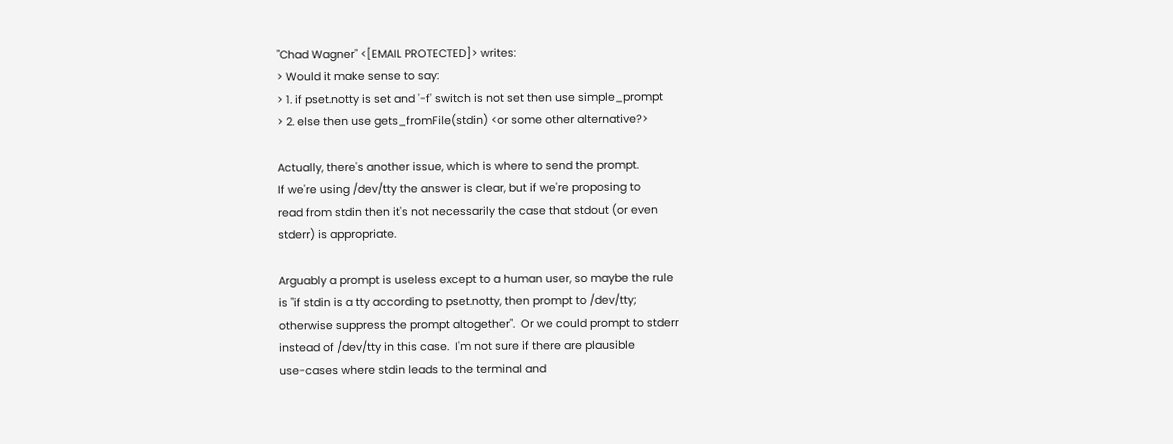"Chad Wagner" <[EMAIL PROTECTED]> writes:
> Would it make sense to say:
> 1. if pset.notty is set and '-f' switch is not set then use simple_prompt
> 2. else then use gets_fromFile(stdin) <or some other alternative?>

Actually, there's another issue, which is where to send the prompt.
If we're using /dev/tty the answer is clear, but if we're proposing to
read from stdin then it's not necessarily the case that stdout (or even
stderr) is appropriate.

Arguably a prompt is useless except to a human user, so maybe the rule
is "if stdin is a tty according to pset.notty, then prompt to /dev/tty;
otherwise suppress the prompt altogether".  Or we could prompt to stderr
instead of /dev/tty in this case.  I'm not sure if there are plausible
use-cases where stdin leads to the terminal and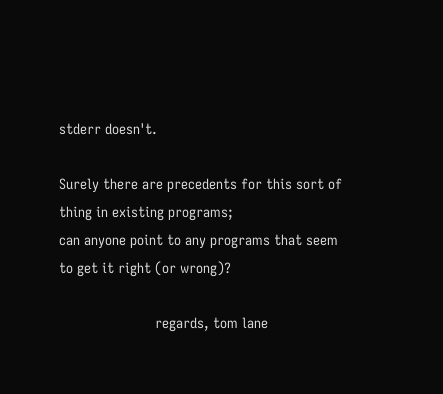stderr doesn't.

Surely there are precedents for this sort of thing in existing programs;
can anyone point to any programs that seem to get it right (or wrong)?

                        regards, tom lane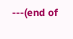---(end of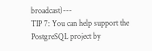broadcast)---
TIP 7: You can help support the PostgreSQL project by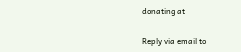donating at


Reply via email to